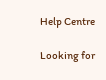Help Centre

Looking for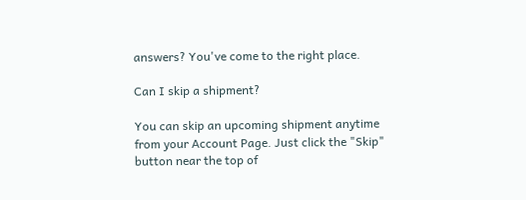answers? You've come to the right place.

Can I skip a shipment?

You can skip an upcoming shipment anytime from your Account Page. Just click the "Skip" button near the top of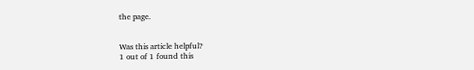the page.


Was this article helpful?
1 out of 1 found this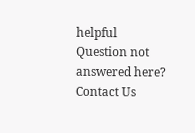helpful
Question not answered here?
Contact Us